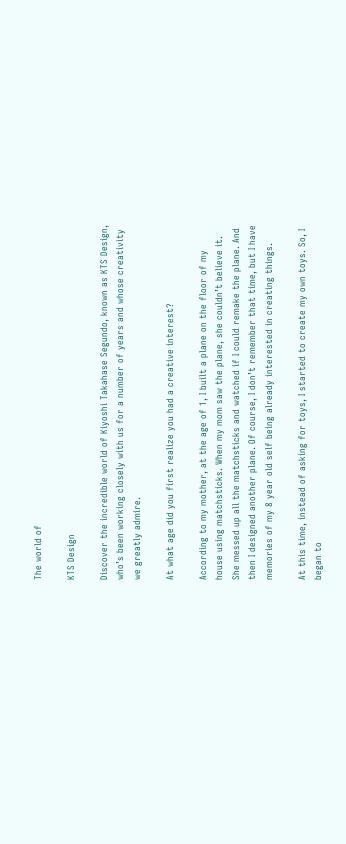The world of

KTS Design

Discover the incredible world of Kiyoshi Takahase Segundo, known as KTS Design, who’s been working closely with us for a number of years and whose creativity we greatly admire.

At what age did you first realize you had a creative interest?

According to my mother, at the age of 1, I built a plane on the floor of my house using matchsticks. When my mom saw the plane, she couldn’t believe it. She messed up all the matchsticks and watched if I could remake the plane. And then I designed another plane. Of course, I don’t remember that time, but I have memories of my 8 year old self being already interested in creating things.

At this time, instead of asking for toys, I started to create my own toys. So, I began to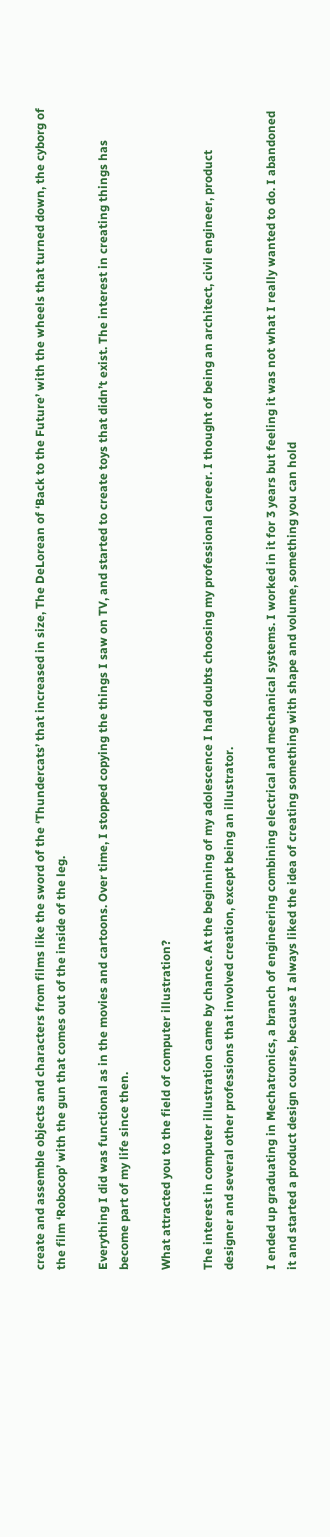create and assemble objects and characters from films like the sword of the ‘Thundercats’ that increased in size, The DeLorean of ‘Back to the Future’ with the wheels that turned down, the cyborg of the film ‘Robocop’ with the gun that comes out of the inside of the leg.

Everything I did was functional as in the movies and cartoons. Over time, I stopped copying the things I saw on TV, and started to create toys that didn’t exist. The interest in creating things has become part of my life since then.

What attracted you to the field of computer illustration?

The interest in computer illustration came by chance. At the beginning of my adolescence I had doubts choosing my professional career. I thought of being an architect, civil engineer, product designer and several other professions that involved creation, except being an illustrator.

I ended up graduating in Mechatronics, a branch of engineering combining electrical and mechanical systems. I worked in it for 3 years but feeling it was not what I really wanted to do. I abandoned it and started a product design course, because I always liked the idea of creating something with shape and volume, something you can hold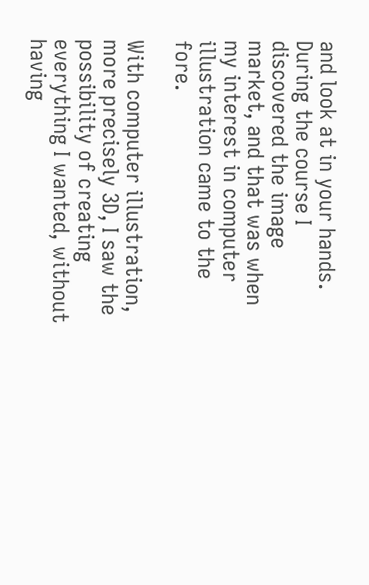and look at in your hands. During the course I discovered the image market, and that was when my interest in computer illustration came to the fore.

With computer illustration, more precisely 3D, I saw the possibility of creating everything I wanted, without having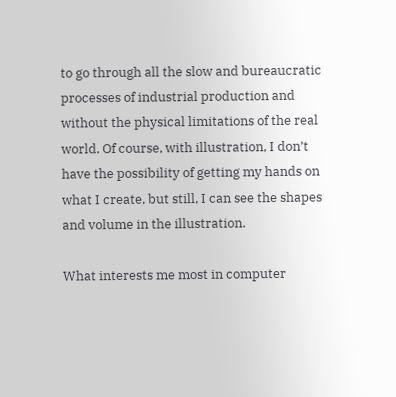to go through all the slow and bureaucratic processes of industrial production and without the physical limitations of the real world. Of course, with illustration, I don’t have the possibility of getting my hands on what I create, but still, I can see the shapes and volume in the illustration.

What interests me most in computer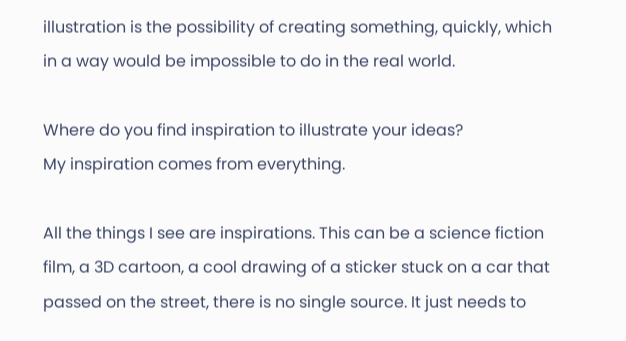illustration is the possibility of creating something, quickly, which in a way would be impossible to do in the real world.

Where do you find inspiration to illustrate your ideas?
My inspiration comes from everything.

All the things I see are inspirations. This can be a science fiction film, a 3D cartoon, a cool drawing of a sticker stuck on a car that passed on the street, there is no single source. It just needs to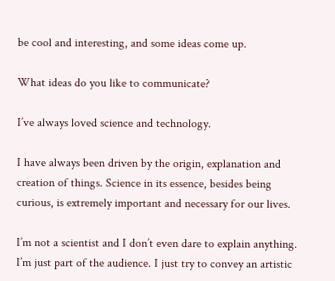be cool and interesting, and some ideas come up.

What ideas do you like to communicate?

I’ve always loved science and technology.

I have always been driven by the origin, explanation and creation of things. Science in its essence, besides being curious, is extremely important and necessary for our lives.

I’m not a scientist and I don’t even dare to explain anything. I’m just part of the audience. I just try to convey an artistic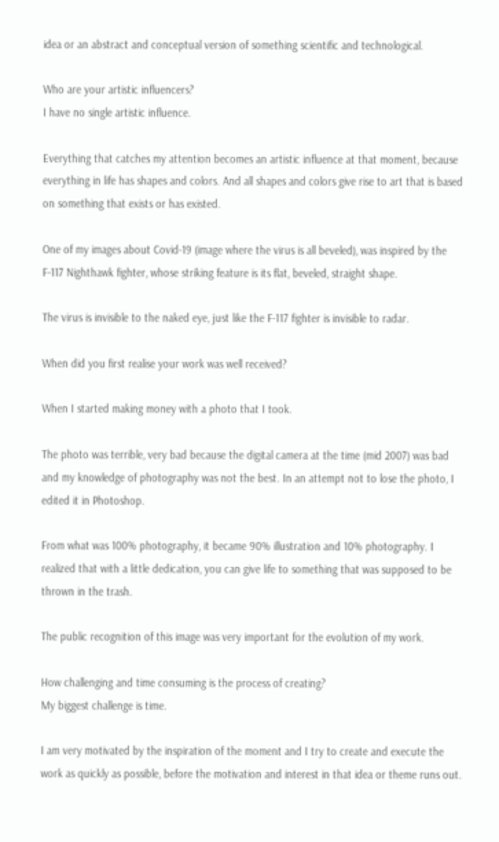idea or an abstract and conceptual version of something scientific and technological.

Who are your artistic influencers?
I have no single artistic influence.

Everything that catches my attention becomes an artistic influence at that moment, because everything in life has shapes and colors. And all shapes and colors give rise to art that is based on something that exists or has existed.

One of my images about Covid-19 (image where the virus is all beveled), was inspired by the F-117 Nighthawk fighter, whose striking feature is its flat, beveled, straight shape.

The virus is invisible to the naked eye, just like the F-117 fighter is invisible to radar.

When did you first realise your work was well received?

When I started making money with a photo that I took.

The photo was terrible, very bad because the digital camera at the time (mid 2007) was bad and my knowledge of photography was not the best. In an attempt not to lose the photo, I edited it in Photoshop.

From what was 100% photography, it became 90% illustration and 10% photography. I realized that with a little dedication, you can give life to something that was supposed to be thrown in the trash.

The public recognition of this image was very important for the evolution of my work.

How challenging and time consuming is the process of creating?
My biggest challenge is time.

I am very motivated by the inspiration of the moment and I try to create and execute the work as quickly as possible, before the motivation and interest in that idea or theme runs out.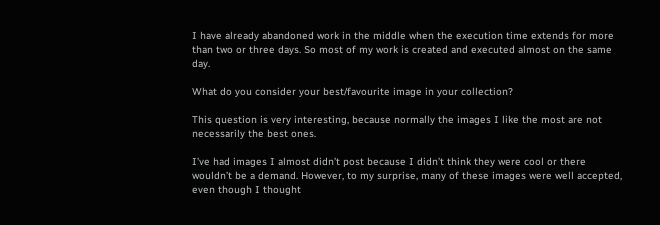I have already abandoned work in the middle when the execution time extends for more than two or three days. So most of my work is created and executed almost on the same day.

What do you consider your best/favourite image in your collection?

This question is very interesting, because normally the images I like the most are not necessarily the best ones.

I’ve had images I almost didn’t post because I didn’t think they were cool or there wouldn’t be a demand. However, to my surprise, many of these images were well accepted, even though I thought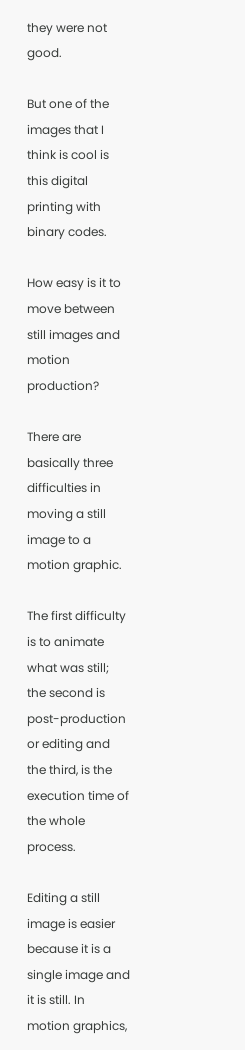they were not good.

But one of the images that I think is cool is this digital printing with binary codes.

How easy is it to move between still images and motion production?

There are basically three difficulties in moving a still image to a motion graphic.

The first difficulty is to animate what was still; the second is post-production or editing and the third, is the execution time of the whole process.

Editing a still image is easier because it is a single image and it is still. In motion graphics,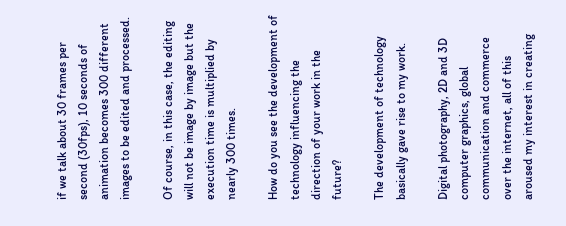if we talk about 30 frames per second (30fps), 10 seconds of animation becomes 300 different images to be edited and processed.

Of course, in this case, the editing will not be image by image but the execution time is multiplied by nearly 300 times.

How do you see the development of technology influencing the direction of your work in the future?

The development of technology basically gave rise to my work.

Digital photography, 2D and 3D computer graphics, global communication and commerce over the internet, all of this aroused my interest in creating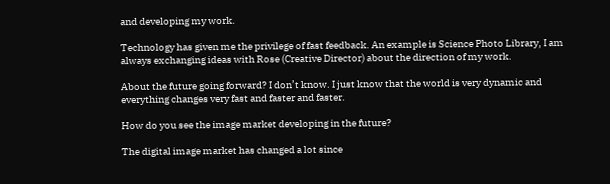and developing my work.

Technology has given me the privilege of fast feedback. An example is Science Photo Library, I am always exchanging ideas with Rose (Creative Director) about the direction of my work.

About the future going forward? I don’t know. I just know that the world is very dynamic and everything changes very fast and faster and faster.

How do you see the image market developing in the future?

The digital image market has changed a lot since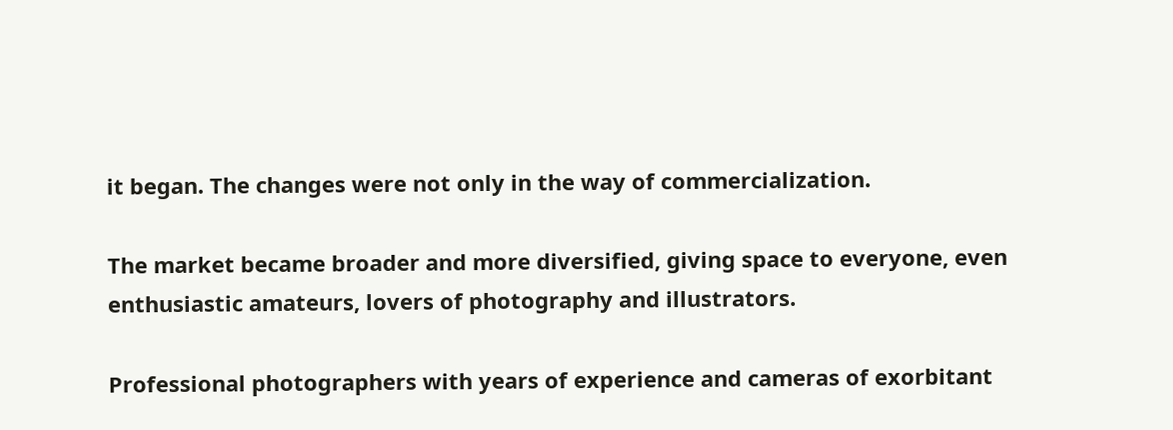it began. The changes were not only in the way of commercialization.

The market became broader and more diversified, giving space to everyone, even enthusiastic amateurs, lovers of photography and illustrators.

Professional photographers with years of experience and cameras of exorbitant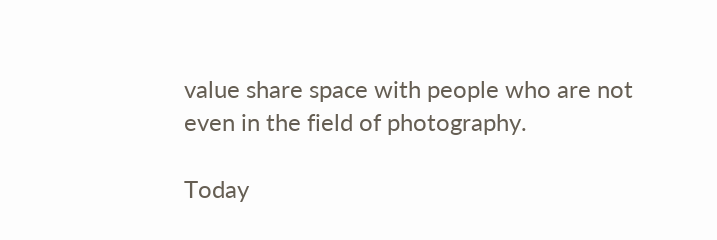value share space with people who are not even in the field of photography.

Today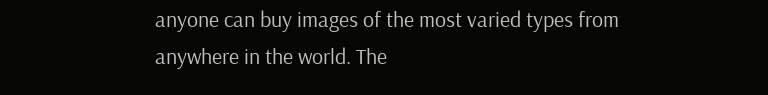anyone can buy images of the most varied types from anywhere in the world. The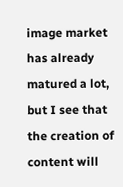image market has already matured a lot, but I see that the creation of content will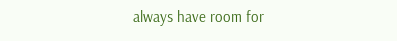always have room for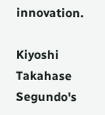innovation.

Kiyoshi Takahase Segundo's